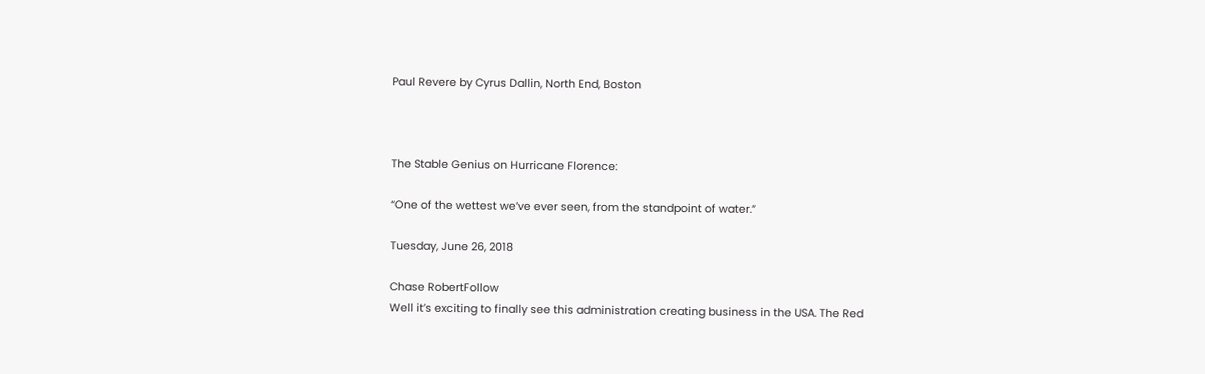Paul Revere by Cyrus Dallin, North End, Boston



The Stable Genius on Hurricane Florence:

“One of the wettest we’ve ever seen, from the standpoint of water.”

Tuesday, June 26, 2018

Chase RobertFollow
Well it’s exciting to finally see this administration creating business in the USA. The Red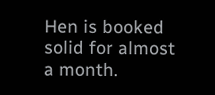Hen is booked solid for almost a month.